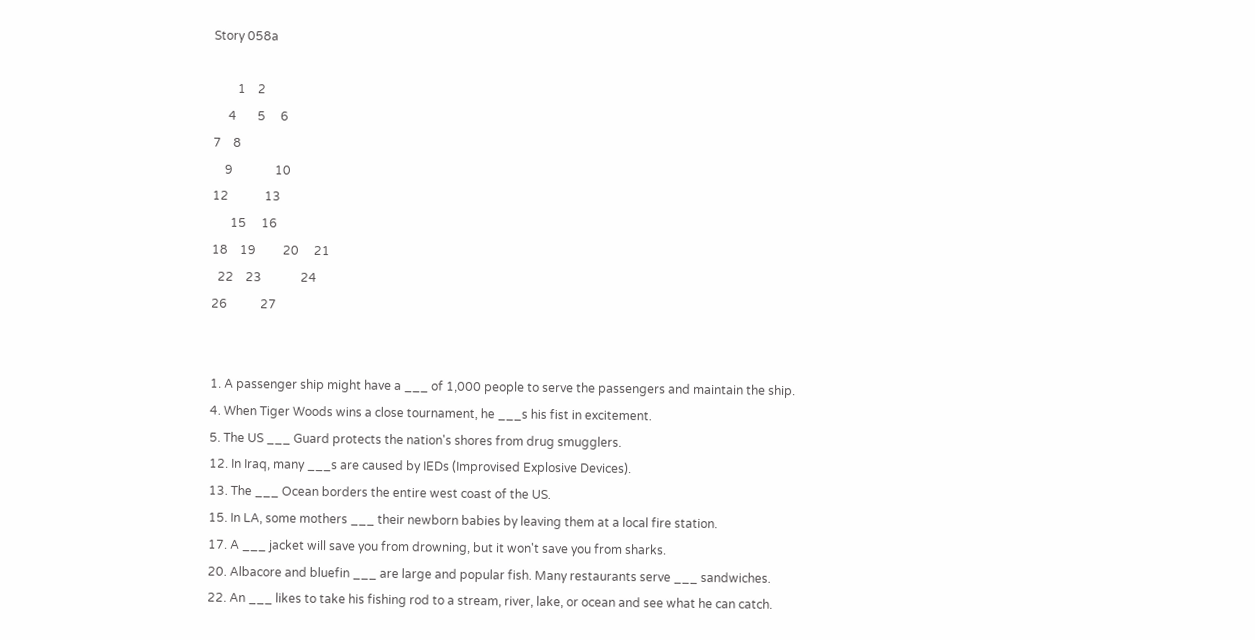Story 058a

        1    2
     4       5     6
7    8
    9              10
12            13
      15     16
18    19         20     21
  22    23             24
26           27


1. A passenger ship might have a ___ of 1,000 people to serve the passengers and maintain the ship.
4. When Tiger Woods wins a close tournament, he ___s his fist in excitement.
5. The US ___ Guard protects the nation's shores from drug smugglers.
12. In Iraq, many ___s are caused by IEDs (Improvised Explosive Devices).
13. The ___ Ocean borders the entire west coast of the US.
15. In LA, some mothers ___ their newborn babies by leaving them at a local fire station.
17. A ___ jacket will save you from drowning, but it won't save you from sharks.
20. Albacore and bluefin ___ are large and popular fish. Many restaurants serve ___ sandwiches.
22. An ___ likes to take his fishing rod to a stream, river, lake, or ocean and see what he can catch.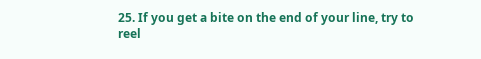25. If you get a bite on the end of your line, try to reel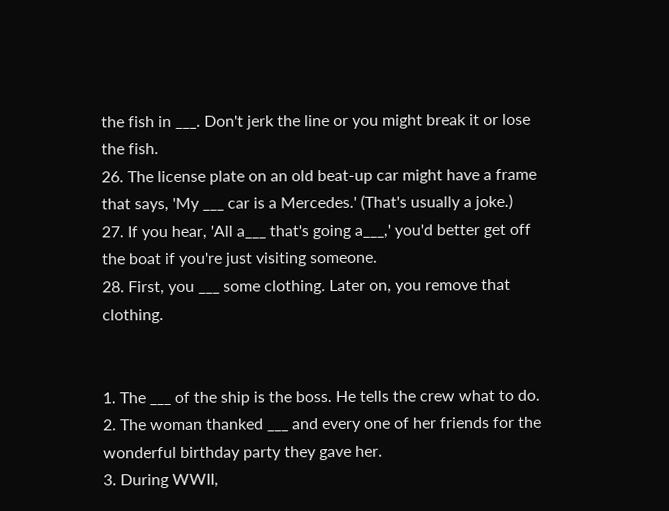the fish in ___. Don't jerk the line or you might break it or lose the fish.
26. The license plate on an old beat-up car might have a frame that says, 'My ___ car is a Mercedes.' (That's usually a joke.)
27. If you hear, 'All a___ that's going a___,' you'd better get off the boat if you're just visiting someone.
28. First, you ___ some clothing. Later on, you remove that clothing.


1. The ___ of the ship is the boss. He tells the crew what to do.
2. The woman thanked ___ and every one of her friends for the wonderful birthday party they gave her.
3. During WWII,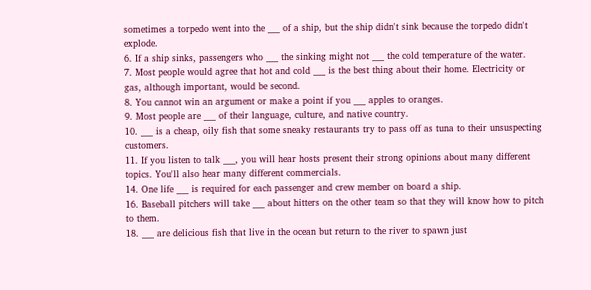sometimes a torpedo went into the ___ of a ship, but the ship didn't sink because the torpedo didn't explode.
6. If a ship sinks, passengers who ___ the sinking might not ___ the cold temperature of the water.
7. Most people would agree that hot and cold ___ is the best thing about their home. Electricity or gas, although important, would be second.
8. You cannot win an argument or make a point if you ___ apples to oranges.
9. Most people are ___ of their language, culture, and native country.
10. ___ is a cheap, oily fish that some sneaky restaurants try to pass off as tuna to their unsuspecting customers.
11. If you listen to talk ___, you will hear hosts present their strong opinions about many different topics. You'll also hear many different commercials.
14. One life ___ is required for each passenger and crew member on board a ship.
16. Baseball pitchers will take ___ about hitters on the other team so that they will know how to pitch to them.
18. ___ are delicious fish that live in the ocean but return to the river to spawn just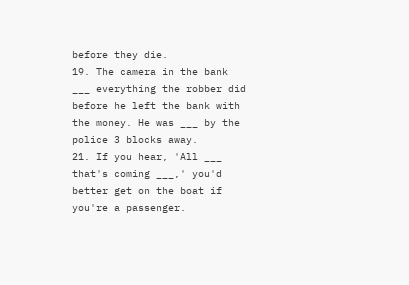before they die.
19. The camera in the bank ___ everything the robber did before he left the bank with the money. He was ___ by the police 3 blocks away.
21. If you hear, 'All ___ that's coming ___,' you'd better get on the boat if you're a passenger.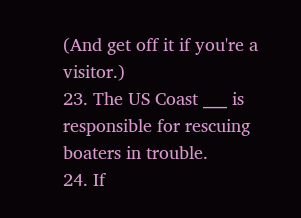(And get off it if you're a visitor.)
23. The US Coast ___ is responsible for rescuing boaters in trouble.
24. If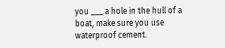you ___ a hole in the hull of a boat, make sure you use waterproof cement.